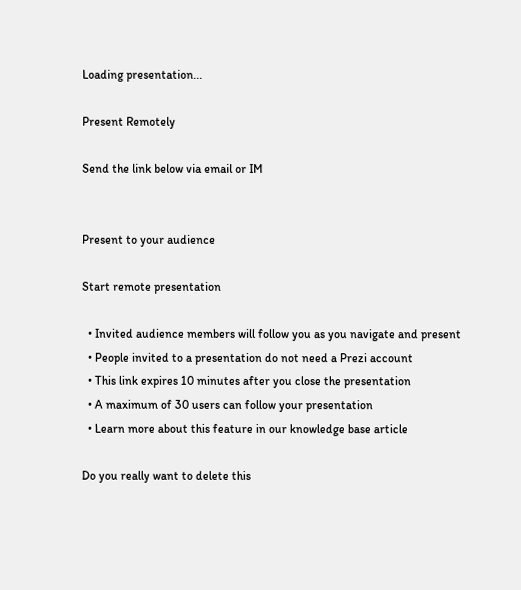Loading presentation...

Present Remotely

Send the link below via email or IM


Present to your audience

Start remote presentation

  • Invited audience members will follow you as you navigate and present
  • People invited to a presentation do not need a Prezi account
  • This link expires 10 minutes after you close the presentation
  • A maximum of 30 users can follow your presentation
  • Learn more about this feature in our knowledge base article

Do you really want to delete this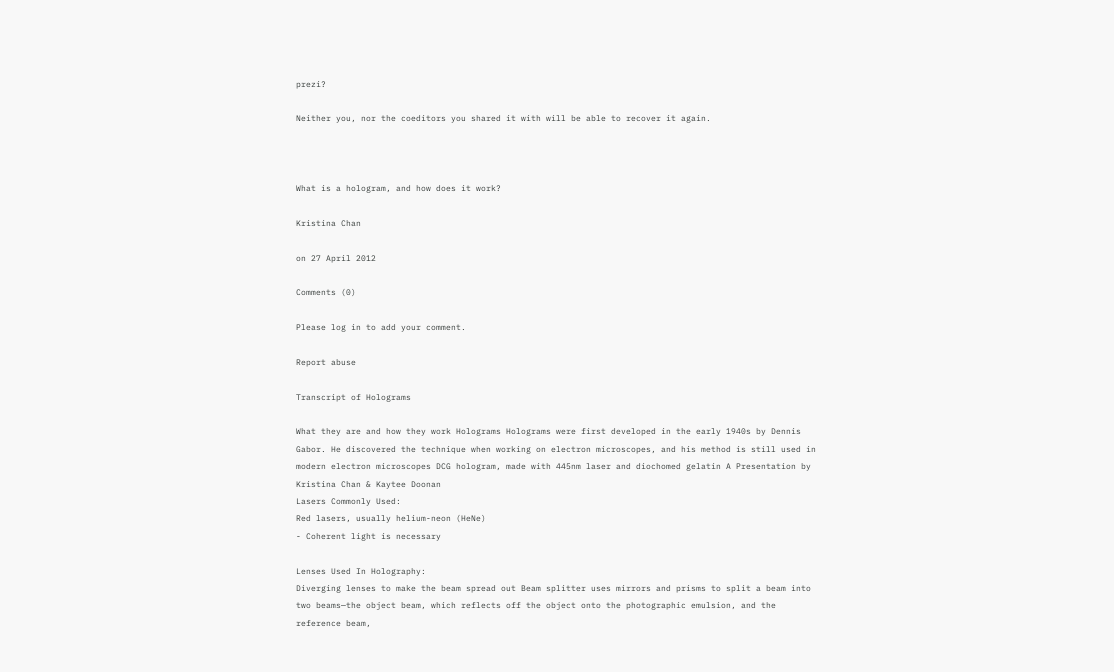prezi?

Neither you, nor the coeditors you shared it with will be able to recover it again.



What is a hologram, and how does it work?

Kristina Chan

on 27 April 2012

Comments (0)

Please log in to add your comment.

Report abuse

Transcript of Holograms

What they are and how they work Holograms Holograms were first developed in the early 1940s by Dennis Gabor. He discovered the technique when working on electron microscopes, and his method is still used in modern electron microscopes DCG hologram, made with 445nm laser and diochomed gelatin A Presentation by Kristina Chan & Kaytee Doonan
Lasers Commonly Used:
Red lasers, usually helium-neon (HeNe)
- Coherent light is necessary

Lenses Used In Holography:
Diverging lenses to make the beam spread out Beam splitter uses mirrors and prisms to split a beam into two beams—the object beam, which reflects off the object onto the photographic emulsion, and the reference beam,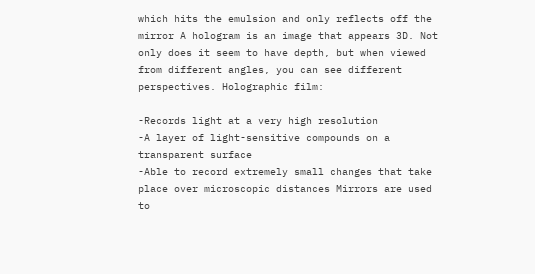which hits the emulsion and only reflects off the mirror A hologram is an image that appears 3D. Not only does it seem to have depth, but when viewed from different angles, you can see different perspectives. Holographic film:

-Records light at a very high resolution
-A layer of light-sensitive compounds on a transparent surface
-Able to record extremely small changes that take place over microscopic distances Mirrors are used to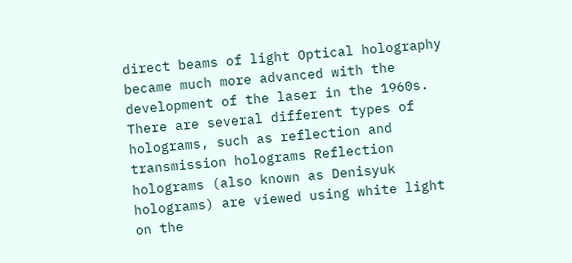direct beams of light Optical holography became much more advanced with the development of the laser in the 1960s. There are several different types of holograms, such as reflection and transmission holograms Reflection holograms (also known as Denisyuk holograms) are viewed using white light on the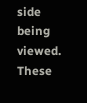side being viewed. These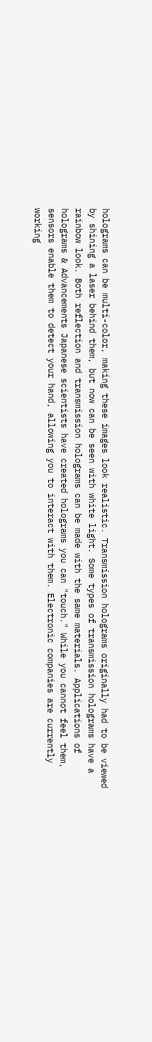holograms can be multi-color, making these images look realistic. Transmission holograms originally had to be viewed by shining a laser behind them, but now can be seen with white light. Some types of transmission holograms have a rainbow look. Both reflection and transmission holograms can be made with the same materials. Applications of holograms & Advancements Japanese scientists have created holograms you can "touch." While you cannot feel them, sensors enable them to detect your hand, allowing you to interact with them. Electronic companies are currently working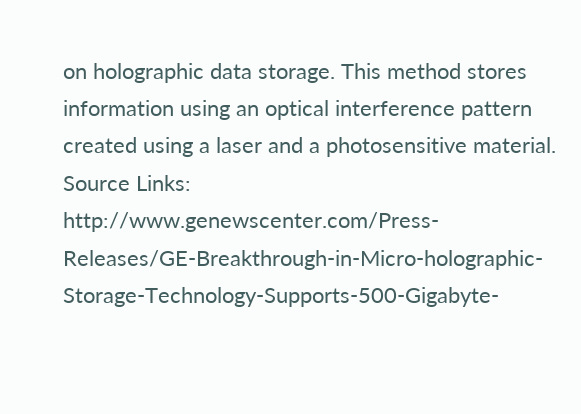on holographic data storage. This method stores information using an optical interference pattern created using a laser and a photosensitive material. Source Links: http://www.genewscenter.com/Press-Releases/GE-Breakthrough-in-Micro-holographic-Storage-Technology-Supports-500-Gigabyte-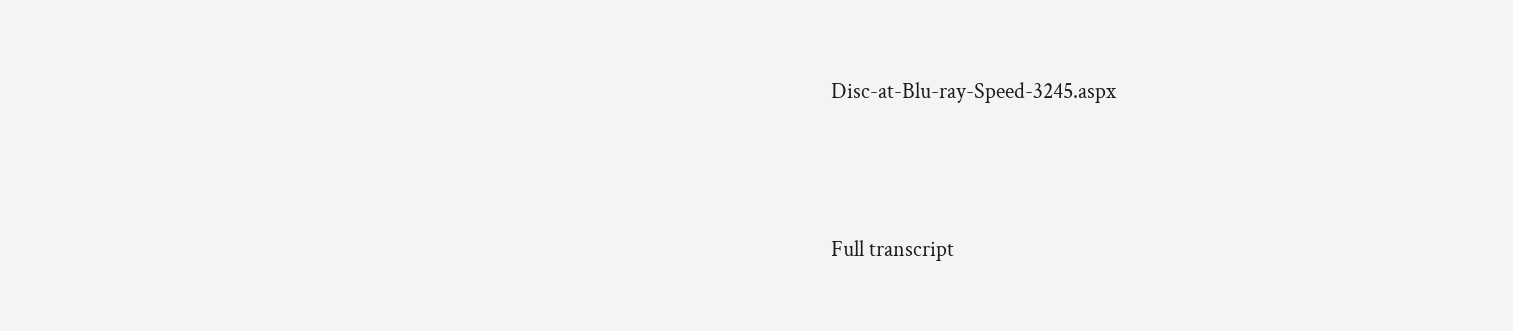Disc-at-Blu-ray-Speed-3245.aspx



Full transcript